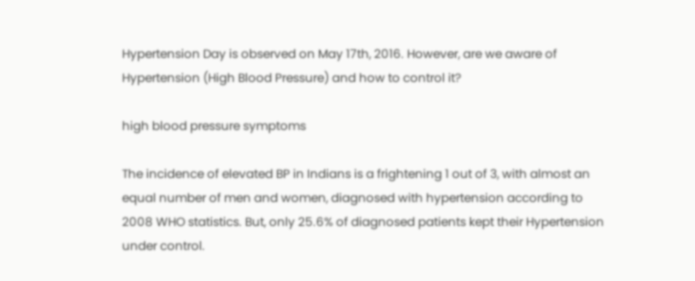Hypertension Day is observed on May 17th, 2016. However, are we aware of Hypertension (High Blood Pressure) and how to control it?

high blood pressure symptoms

The incidence of elevated BP in Indians is a frightening 1 out of 3, with almost an equal number of men and women, diagnosed with hypertension according to 2008 WHO statistics. But, only 25.6% of diagnosed patients kept their Hypertension under control.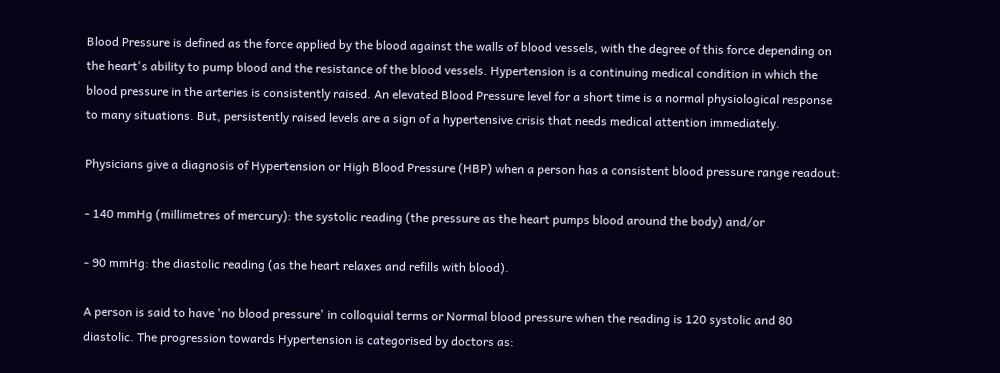Blood Pressure is defined as the force applied by the blood against the walls of blood vessels, with the degree of this force depending on the heart's ability to pump blood and the resistance of the blood vessels. Hypertension is a continuing medical condition in which the blood pressure in the arteries is consistently raised. An elevated Blood Pressure level for a short time is a normal physiological response to many situations. But, persistently raised levels are a sign of a hypertensive crisis that needs medical attention immediately.

Physicians give a diagnosis of Hypertension or High Blood Pressure (HBP) when a person has a consistent blood pressure range readout:

- 140 mmHg (millimetres of mercury): the systolic reading (the pressure as the heart pumps blood around the body) and/or

- 90 mmHg: the diastolic reading (as the heart relaxes and refills with blood).

A person is said to have 'no blood pressure' in colloquial terms or Normal blood pressure when the reading is 120 systolic and 80 diastolic. The progression towards Hypertension is categorised by doctors as: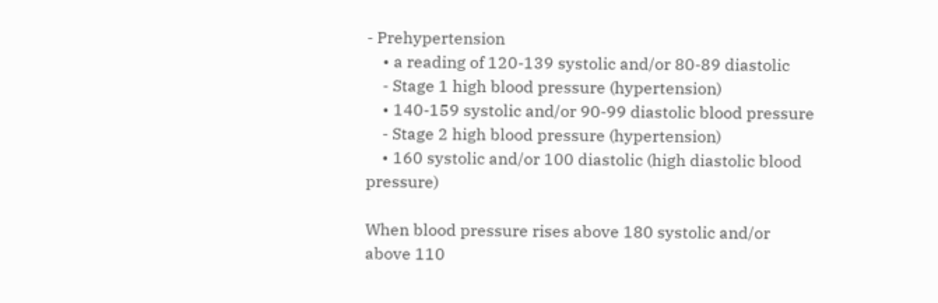- Prehypertension
    • a reading of 120-139 systolic and/or 80-89 diastolic
    - Stage 1 high blood pressure (hypertension)
    • 140-159 systolic and/or 90-99 diastolic blood pressure
    - Stage 2 high blood pressure (hypertension)
    • 160 systolic and/or 100 diastolic (high diastolic blood pressure)

When blood pressure rises above 180 systolic and/or above 110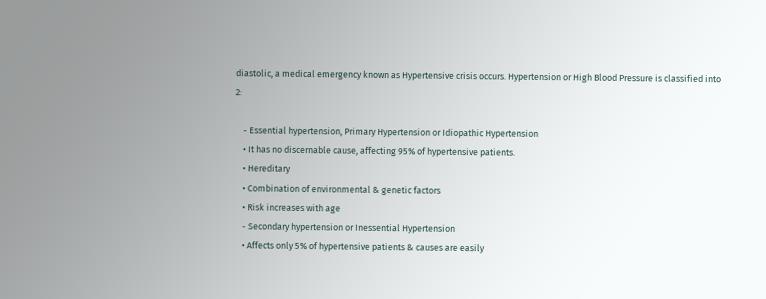diastolic, a medical emergency known as Hypertensive crisis occurs. Hypertension or High Blood Pressure is classified into 2:

    - Essential hypertension, Primary Hypertension or Idiopathic Hypertension
    • It has no discernable cause, affecting 95% of hypertensive patients.
    • Hereditary
    • Combination of environmental & genetic factors
    • Risk increases with age
    - Secondary hypertension or Inessential Hypertension
    • Affects only 5% of hypertensive patients & causes are easily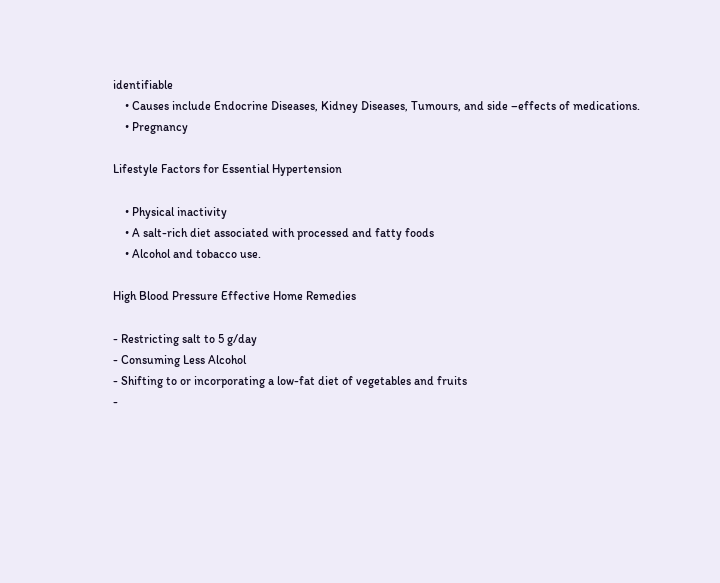identifiable
    • Causes include Endocrine Diseases, Kidney Diseases, Tumours, and side –effects of medications.
    • Pregnancy

Lifestyle Factors for Essential Hypertension

    • Physical inactivity
    • A salt-rich diet associated with processed and fatty foods
    • Alcohol and tobacco use.

High Blood Pressure Effective Home Remedies

- Restricting salt to 5 g/day
- Consuming Less Alcohol
- Shifting to or incorporating a low-fat diet of vegetables and fruits
-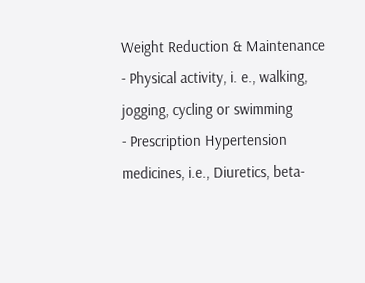Weight Reduction & Maintenance
- Physical activity, i. e., walking, jogging, cycling or swimming
- Prescription Hypertension medicines, i.e., Diuretics, beta-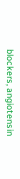blockers, angiotensin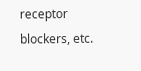receptor blockers, etc.